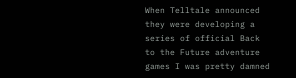When Telltale announced they were developing a series of official Back to the Future adventure games I was pretty damned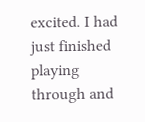excited. I had just finished playing through and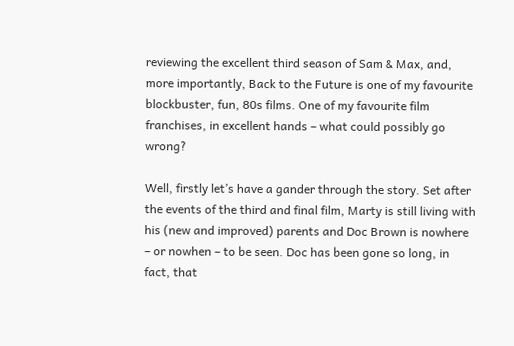reviewing the excellent third season of Sam & Max, and, more importantly, Back to the Future is one of my favourite blockbuster, fun, 80s films. One of my favourite film franchises, in excellent hands – what could possibly go wrong?

Well, firstly let’s have a gander through the story. Set after the events of the third and final film, Marty is still living with his (new and improved) parents and Doc Brown is nowhere – or nowhen – to be seen. Doc has been gone so long, in fact, that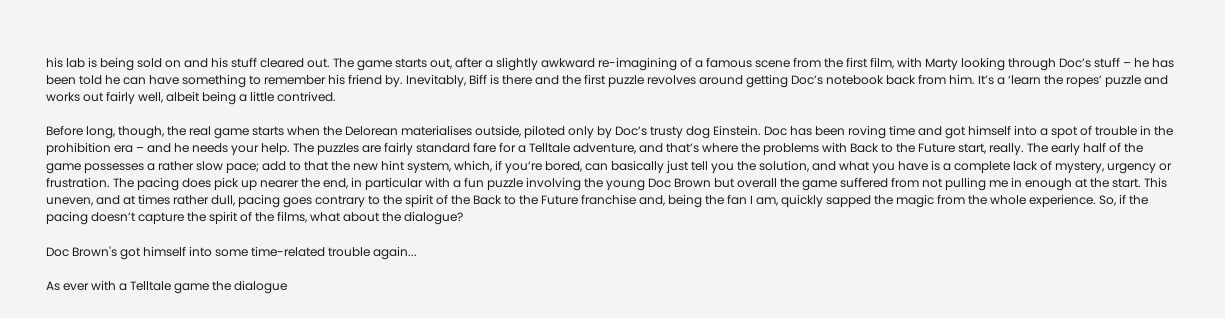his lab is being sold on and his stuff cleared out. The game starts out, after a slightly awkward re-imagining of a famous scene from the first film, with Marty looking through Doc’s stuff – he has been told he can have something to remember his friend by. Inevitably, Biff is there and the first puzzle revolves around getting Doc’s notebook back from him. It’s a ‘learn the ropes’ puzzle and works out fairly well, albeit being a little contrived.

Before long, though, the real game starts when the Delorean materialises outside, piloted only by Doc’s trusty dog Einstein. Doc has been roving time and got himself into a spot of trouble in the prohibition era – and he needs your help. The puzzles are fairly standard fare for a Telltale adventure, and that’s where the problems with Back to the Future start, really. The early half of the game possesses a rather slow pace; add to that the new hint system, which, if you’re bored, can basically just tell you the solution, and what you have is a complete lack of mystery, urgency or frustration. The pacing does pick up nearer the end, in particular with a fun puzzle involving the young Doc Brown but overall the game suffered from not pulling me in enough at the start. This uneven, and at times rather dull, pacing goes contrary to the spirit of the Back to the Future franchise and, being the fan I am, quickly sapped the magic from the whole experience. So, if the pacing doesn’t capture the spirit of the films, what about the dialogue?

Doc Brown's got himself into some time-related trouble again...

As ever with a Telltale game the dialogue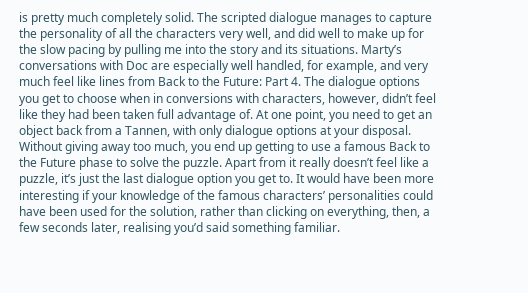is pretty much completely solid. The scripted dialogue manages to capture the personality of all the characters very well, and did well to make up for the slow pacing by pulling me into the story and its situations. Marty’s conversations with Doc are especially well handled, for example, and very much feel like lines from Back to the Future: Part 4. The dialogue options you get to choose when in conversions with characters, however, didn’t feel like they had been taken full advantage of. At one point, you need to get an object back from a Tannen, with only dialogue options at your disposal. Without giving away too much, you end up getting to use a famous Back to the Future phase to solve the puzzle. Apart from it really doesn’t feel like a puzzle, it’s just the last dialogue option you get to. It would have been more interesting if your knowledge of the famous characters’ personalities could have been used for the solution, rather than clicking on everything, then, a few seconds later, realising you’d said something familiar.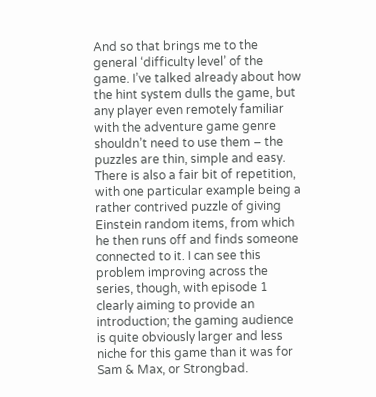And so that brings me to the general ‘difficulty level’ of the game. I’ve talked already about how the hint system dulls the game, but any player even remotely familiar with the adventure game genre shouldn’t need to use them – the puzzles are thin, simple and easy. There is also a fair bit of repetition, with one particular example being a rather contrived puzzle of giving Einstein random items, from which he then runs off and finds someone connected to it. I can see this problem improving across the series, though, with episode 1 clearly aiming to provide an introduction; the gaming audience is quite obviously larger and less niche for this game than it was for Sam & Max, or Strongbad.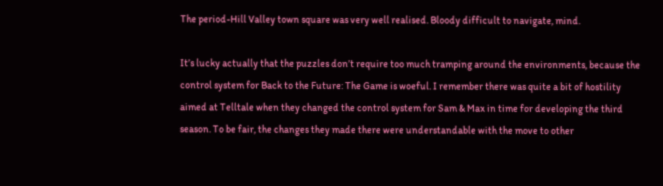The period-Hill Valley town square was very well realised. Bloody difficult to navigate, mind.

It’s lucky actually that the puzzles don’t require too much tramping around the environments, because the control system for Back to the Future: The Game is woeful. I remember there was quite a bit of hostility aimed at Telltale when they changed the control system for Sam & Max in time for developing the third season. To be fair, the changes they made there were understandable with the move to other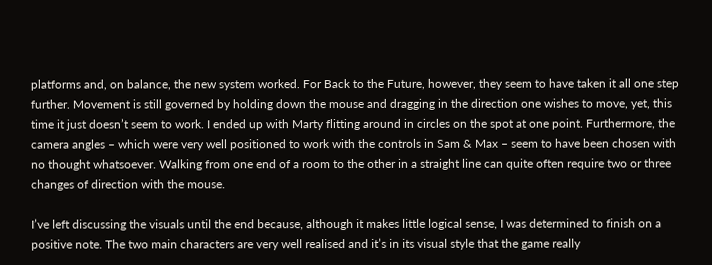platforms and, on balance, the new system worked. For Back to the Future, however, they seem to have taken it all one step further. Movement is still governed by holding down the mouse and dragging in the direction one wishes to move, yet, this time it just doesn’t seem to work. I ended up with Marty flitting around in circles on the spot at one point. Furthermore, the camera angles – which were very well positioned to work with the controls in Sam & Max – seem to have been chosen with no thought whatsoever. Walking from one end of a room to the other in a straight line can quite often require two or three changes of direction with the mouse.

I’ve left discussing the visuals until the end because, although it makes little logical sense, I was determined to finish on a positive note. The two main characters are very well realised and it’s in its visual style that the game really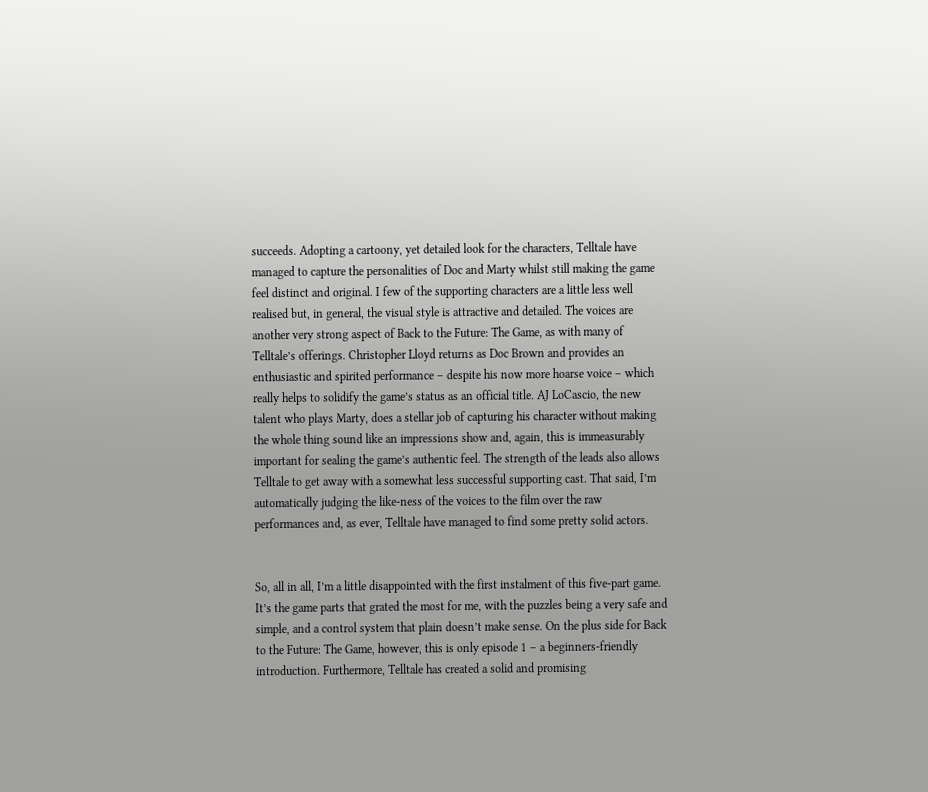succeeds. Adopting a cartoony, yet detailed look for the characters, Telltale have managed to capture the personalities of Doc and Marty whilst still making the game feel distinct and original. I few of the supporting characters are a little less well realised but, in general, the visual style is attractive and detailed. The voices are another very strong aspect of Back to the Future: The Game, as with many of Telltale’s offerings. Christopher Lloyd returns as Doc Brown and provides an enthusiastic and spirited performance – despite his now more hoarse voice – which really helps to solidify the game’s status as an official title. AJ LoCascio, the new talent who plays Marty, does a stellar job of capturing his character without making the whole thing sound like an impressions show and, again, this is immeasurably important for sealing the game’s authentic feel. The strength of the leads also allows Telltale to get away with a somewhat less successful supporting cast. That said, I’m automatically judging the like-ness of the voices to the film over the raw performances and, as ever, Telltale have managed to find some pretty solid actors.


So, all in all, I’m a little disappointed with the first instalment of this five-part game. It’s the game parts that grated the most for me, with the puzzles being a very safe and simple, and a control system that plain doesn’t make sense. On the plus side for Back to the Future: The Game, however, this is only episode 1 – a beginners-friendly introduction. Furthermore, Telltale has created a solid and promising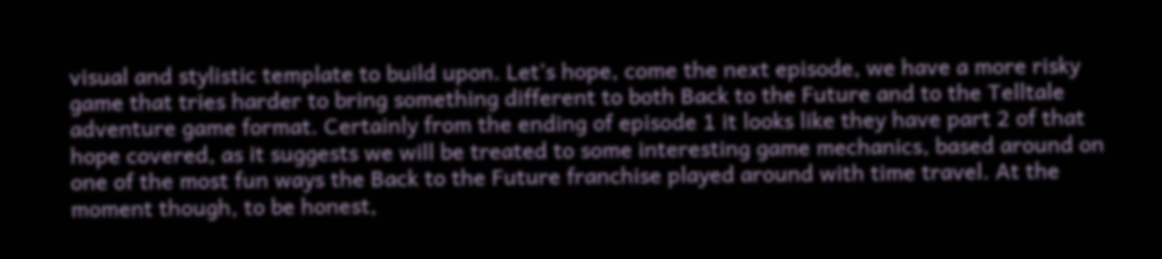visual and stylistic template to build upon. Let’s hope, come the next episode, we have a more risky game that tries harder to bring something different to both Back to the Future and to the Telltale adventure game format. Certainly from the ending of episode 1 it looks like they have part 2 of that hope covered, as it suggests we will be treated to some interesting game mechanics, based around on one of the most fun ways the Back to the Future franchise played around with time travel. At the moment though, to be honest,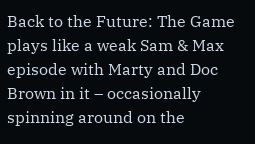Back to the Future: The Game plays like a weak Sam & Max episode with Marty and Doc Brown in it – occasionally spinning around on the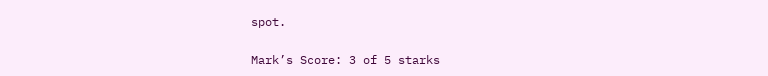spot.

Mark’s Score: 3 of 5 starks